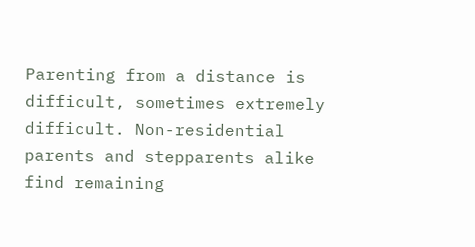Parenting from a distance is difficult, sometimes extremely difficult. Non-residential parents and stepparents alike find remaining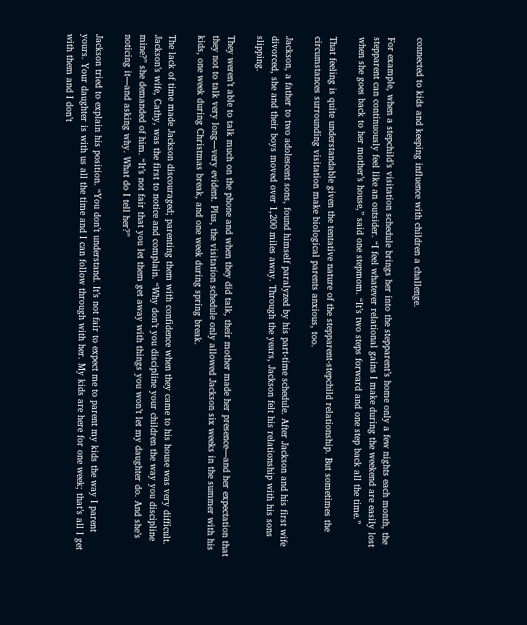connected to kids and keeping influence with children a challenge.

For example, when a stepchild’s visitation schedule brings her into the stepparent’s home only a few nights each month, the stepparent can continuously feel like an outsider. “I feel whatever relational gains I make during the weekend are easily lost when she goes back to her mother’s house,” said one stepmom. “It’s two steps forward and one step back all the time.”

That feeling is quite understandable given the tentative nature of the stepparent-stepchild relationship. But sometimes the circumstances surrounding visitation make biological parents anxious, too.

Jackson, a father to two adolescent sons, found himself paralyzed by his part-time schedule. After Jackson and his first wife divorced, she and their boys moved over 1,200 miles away. Through the years, Jackson felt his relationship with his sons slipping.

They weren’t able to talk much on the phone and when they did talk, their mother made her presence—and her expectation that they not to talk very long—very evident. Plus, the visitation schedule only allowed Jackson six weeks in the summer with his kids, one week during Christmas break, and one week during spring break.

The lack of time made Jackson discouraged; parenting them with confidence when they came to his house was very difficult. Jackson’s wife, Cathy, was the first to notice and complain. “Why don’t you discipline your children the way you discipline mine?” she demanded of him. “It’s not fair that you let them get away with things you won’t let my daughter do. And she’s noticing it—and asking why. What do I tell her?”

Jackson tried to explain his position. “You don’t understand. It’s not fair to expect me to parent my kids the way I parent yours. Your daughter is with us all the time and I can follow through with her. My kids are here for one week; that’s all I get with them and I don’t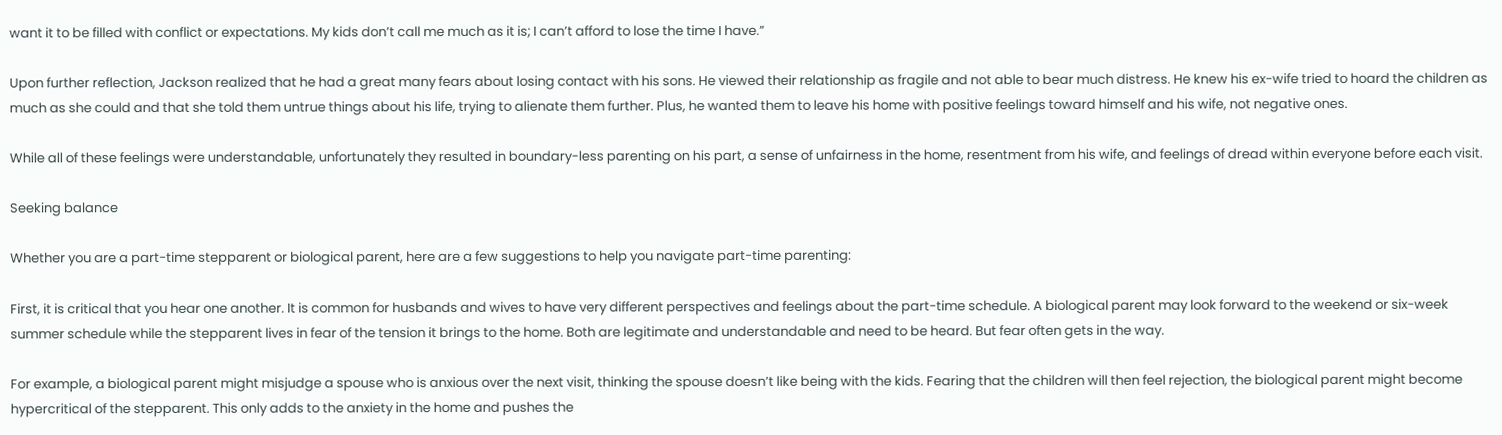want it to be filled with conflict or expectations. My kids don’t call me much as it is; I can’t afford to lose the time I have.”

Upon further reflection, Jackson realized that he had a great many fears about losing contact with his sons. He viewed their relationship as fragile and not able to bear much distress. He knew his ex-wife tried to hoard the children as much as she could and that she told them untrue things about his life, trying to alienate them further. Plus, he wanted them to leave his home with positive feelings toward himself and his wife, not negative ones.

While all of these feelings were understandable, unfortunately they resulted in boundary-less parenting on his part, a sense of unfairness in the home, resentment from his wife, and feelings of dread within everyone before each visit.

Seeking balance

Whether you are a part-time stepparent or biological parent, here are a few suggestions to help you navigate part-time parenting:

First, it is critical that you hear one another. It is common for husbands and wives to have very different perspectives and feelings about the part-time schedule. A biological parent may look forward to the weekend or six-week summer schedule while the stepparent lives in fear of the tension it brings to the home. Both are legitimate and understandable and need to be heard. But fear often gets in the way.

For example, a biological parent might misjudge a spouse who is anxious over the next visit, thinking the spouse doesn’t like being with the kids. Fearing that the children will then feel rejection, the biological parent might become hypercritical of the stepparent. This only adds to the anxiety in the home and pushes the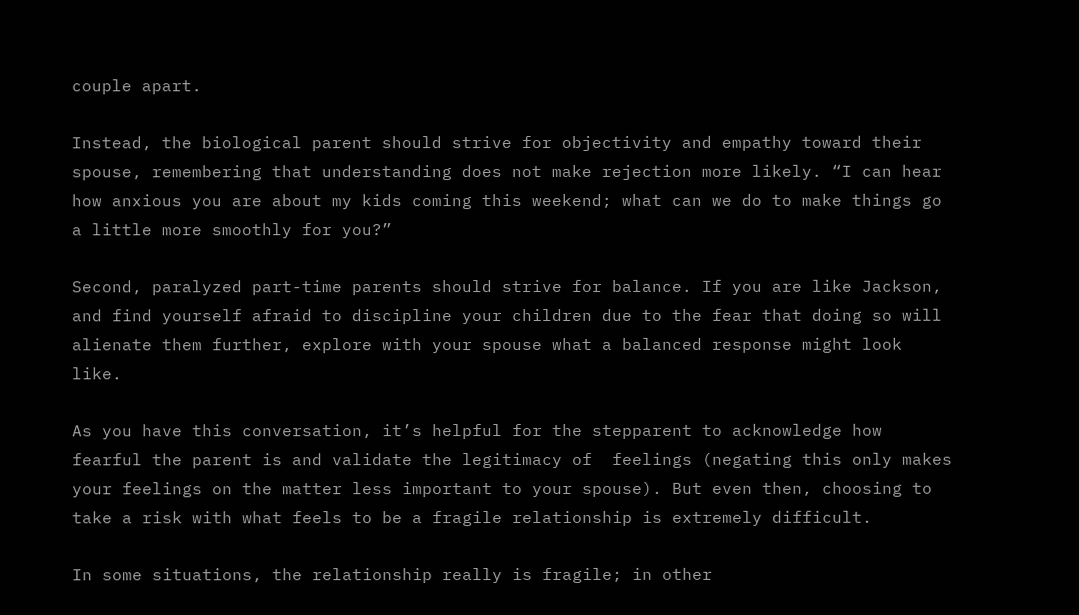couple apart.

Instead, the biological parent should strive for objectivity and empathy toward their spouse, remembering that understanding does not make rejection more likely. “I can hear how anxious you are about my kids coming this weekend; what can we do to make things go a little more smoothly for you?”

Second, paralyzed part-time parents should strive for balance. If you are like Jackson, and find yourself afraid to discipline your children due to the fear that doing so will alienate them further, explore with your spouse what a balanced response might look like.

As you have this conversation, it’s helpful for the stepparent to acknowledge how fearful the parent is and validate the legitimacy of  feelings (negating this only makes your feelings on the matter less important to your spouse). But even then, choosing to take a risk with what feels to be a fragile relationship is extremely difficult.

In some situations, the relationship really is fragile; in other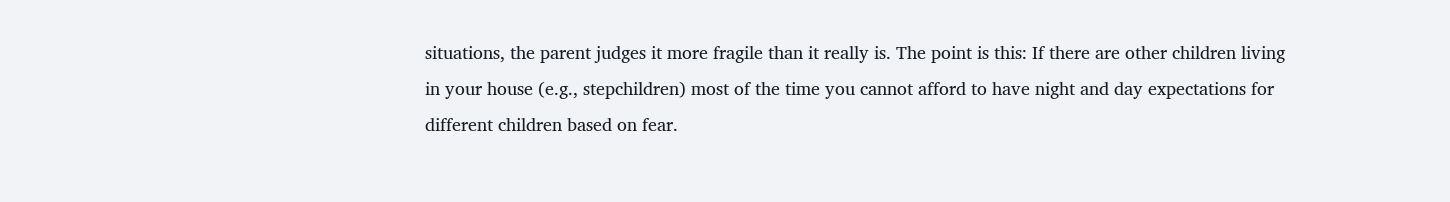situations, the parent judges it more fragile than it really is. The point is this: If there are other children living in your house (e.g., stepchildren) most of the time you cannot afford to have night and day expectations for different children based on fear.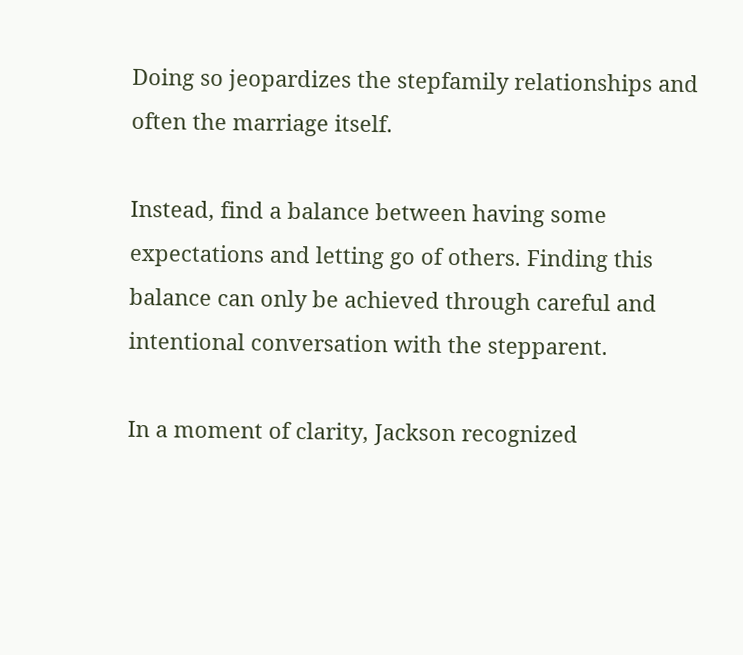Doing so jeopardizes the stepfamily relationships and often the marriage itself.

Instead, find a balance between having some expectations and letting go of others. Finding this balance can only be achieved through careful and intentional conversation with the stepparent.

In a moment of clarity, Jackson recognized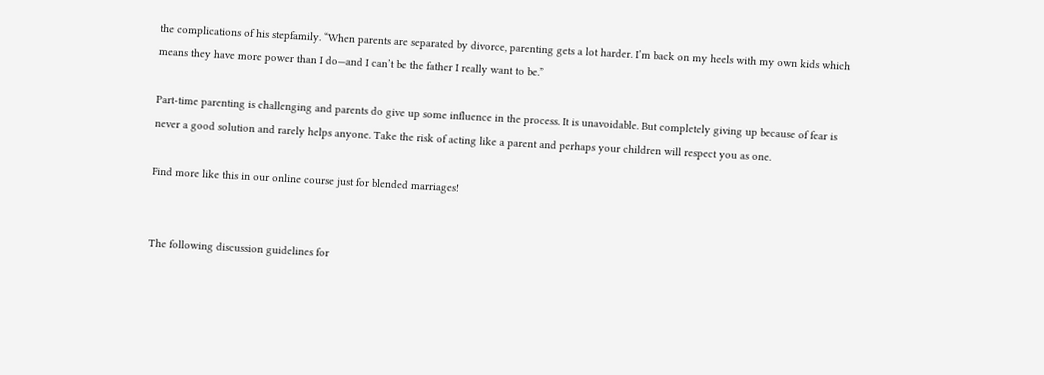the complications of his stepfamily. “When parents are separated by divorce, parenting gets a lot harder. I’m back on my heels with my own kids which means they have more power than I do—and I can’t be the father I really want to be.”

Part-time parenting is challenging and parents do give up some influence in the process. It is unavoidable. But completely giving up because of fear is never a good solution and rarely helps anyone. Take the risk of acting like a parent and perhaps your children will respect you as one.

Find more like this in our online course just for blended marriages!


The following discussion guidelines for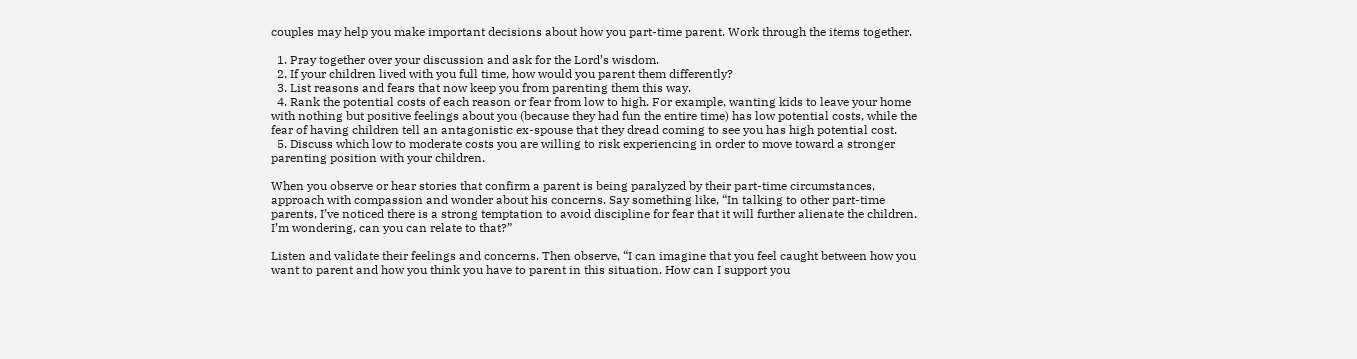couples may help you make important decisions about how you part-time parent. Work through the items together.

  1. Pray together over your discussion and ask for the Lord’s wisdom.
  2. If your children lived with you full time, how would you parent them differently?
  3. List reasons and fears that now keep you from parenting them this way.
  4. Rank the potential costs of each reason or fear from low to high. For example, wanting kids to leave your home with nothing but positive feelings about you (because they had fun the entire time) has low potential costs, while the fear of having children tell an antagonistic ex-spouse that they dread coming to see you has high potential cost.
  5. Discuss which low to moderate costs you are willing to risk experiencing in order to move toward a stronger parenting position with your children.

When you observe or hear stories that confirm a parent is being paralyzed by their part-time circumstances, approach with compassion and wonder about his concerns. Say something like, “In talking to other part-time parents, I’ve noticed there is a strong temptation to avoid discipline for fear that it will further alienate the children. I’m wondering, can you can relate to that?”

Listen and validate their feelings and concerns. Then observe, “I can imagine that you feel caught between how you want to parent and how you think you have to parent in this situation. How can I support you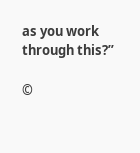as you work through this?”

©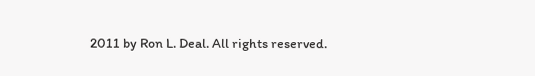2011 by Ron L. Deal. All rights reserved.